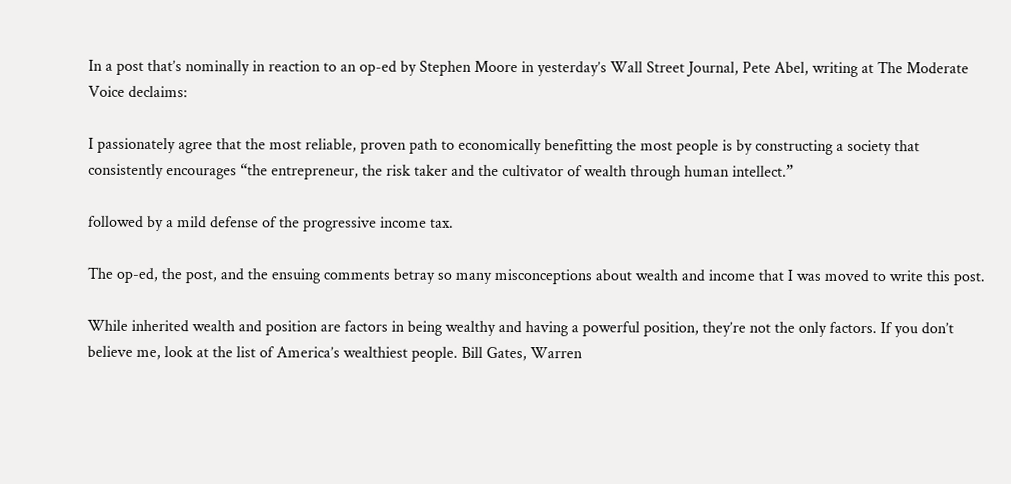In a post that’s nominally in reaction to an op-ed by Stephen Moore in yesterday’s Wall Street Journal, Pete Abel, writing at The Moderate Voice declaims:

I passionately agree that the most reliable, proven path to economically benefitting the most people is by constructing a society that consistently encourages “the entrepreneur, the risk taker and the cultivator of wealth through human intellect.”

followed by a mild defense of the progressive income tax.

The op-ed, the post, and the ensuing comments betray so many misconceptions about wealth and income that I was moved to write this post.

While inherited wealth and position are factors in being wealthy and having a powerful position, they’re not the only factors. If you don’t believe me, look at the list of America’s wealthiest people. Bill Gates, Warren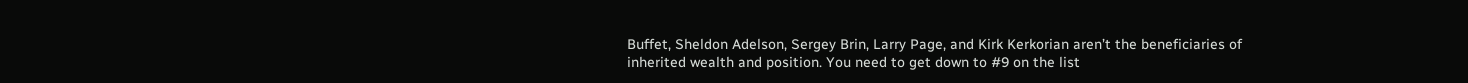Buffet, Sheldon Adelson, Sergey Brin, Larry Page, and Kirk Kerkorian aren’t the beneficiaries of inherited wealth and position. You need to get down to #9 on the list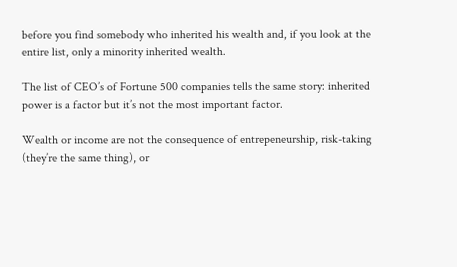before you find somebody who inherited his wealth and, if you look at the entire list, only a minority inherited wealth.

The list of CEO’s of Fortune 500 companies tells the same story: inherited power is a factor but it’s not the most important factor.

Wealth or income are not the consequence of entrepeneurship, risk-taking (they’re the same thing), or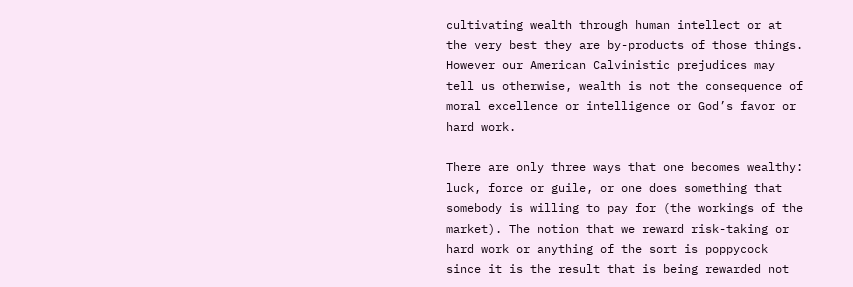cultivating wealth through human intellect or at the very best they are by-products of those things. However our American Calvinistic prejudices may tell us otherwise, wealth is not the consequence of moral excellence or intelligence or God’s favor or hard work.

There are only three ways that one becomes wealthy: luck, force or guile, or one does something that somebody is willing to pay for (the workings of the market). The notion that we reward risk-taking or hard work or anything of the sort is poppycock since it is the result that is being rewarded not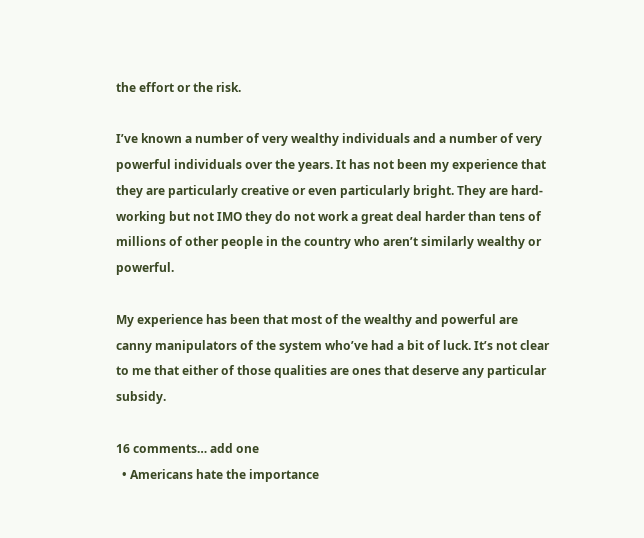the effort or the risk.

I’ve known a number of very wealthy individuals and a number of very powerful individuals over the years. It has not been my experience that they are particularly creative or even particularly bright. They are hard-working but not IMO they do not work a great deal harder than tens of millions of other people in the country who aren’t similarly wealthy or powerful.

My experience has been that most of the wealthy and powerful are canny manipulators of the system who’ve had a bit of luck. It’s not clear to me that either of those qualities are ones that deserve any particular subsidy.

16 comments… add one
  • Americans hate the importance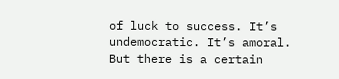of luck to success. It’s undemocratic. It’s amoral. But there is a certain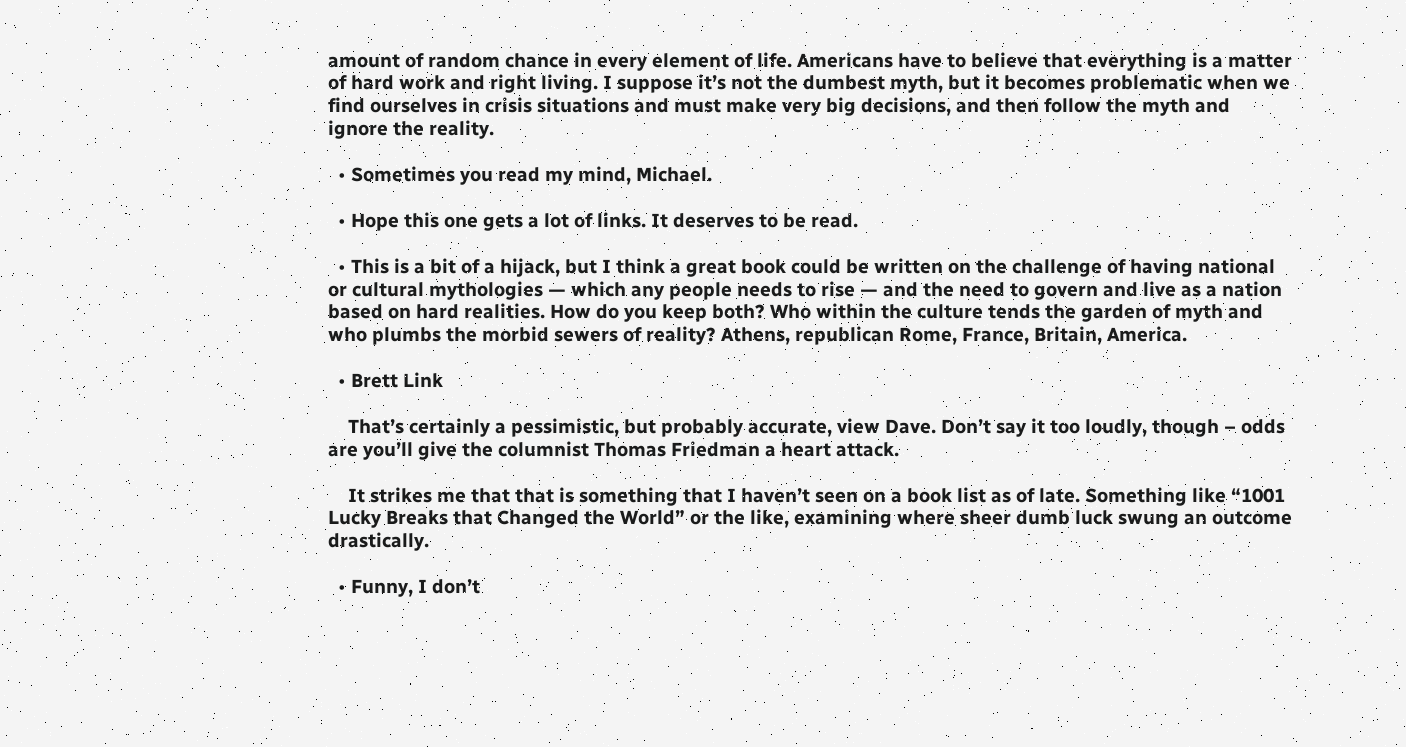amount of random chance in every element of life. Americans have to believe that everything is a matter of hard work and right living. I suppose it’s not the dumbest myth, but it becomes problematic when we find ourselves in crisis situations and must make very big decisions, and then follow the myth and ignore the reality.

  • Sometimes you read my mind, Michael.

  • Hope this one gets a lot of links. It deserves to be read.

  • This is a bit of a hijack, but I think a great book could be written on the challenge of having national or cultural mythologies — which any people needs to rise — and the need to govern and live as a nation based on hard realities. How do you keep both? Who within the culture tends the garden of myth and who plumbs the morbid sewers of reality? Athens, republican Rome, France, Britain, America.

  • Brett Link

    That’s certainly a pessimistic, but probably accurate, view Dave. Don’t say it too loudly, though – odds are you’ll give the columnist Thomas Friedman a heart attack.

    It strikes me that that is something that I haven’t seen on a book list as of late. Something like “1001 Lucky Breaks that Changed the World” or the like, examining where sheer dumb luck swung an outcome drastically.

  • Funny, I don’t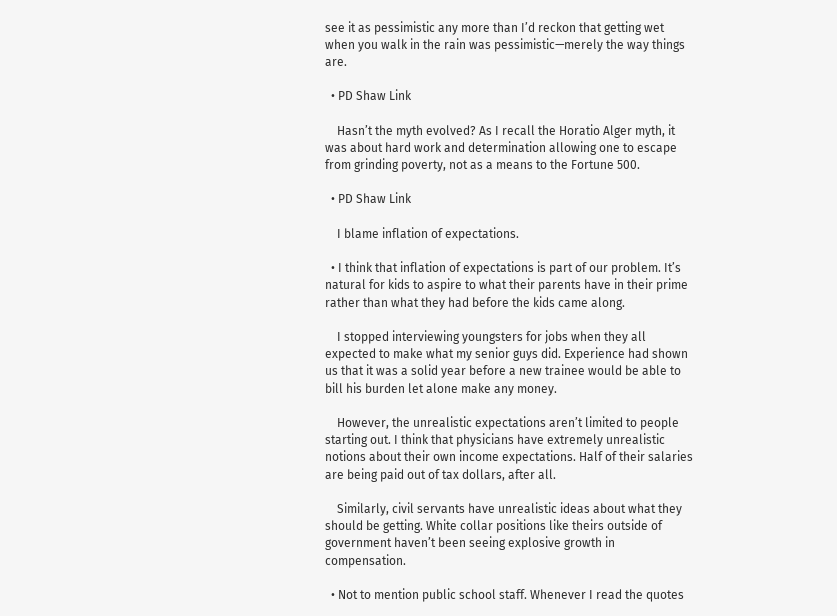see it as pessimistic any more than I’d reckon that getting wet when you walk in the rain was pessimistic—merely the way things are.

  • PD Shaw Link

    Hasn’t the myth evolved? As I recall the Horatio Alger myth, it was about hard work and determination allowing one to escape from grinding poverty, not as a means to the Fortune 500.

  • PD Shaw Link

    I blame inflation of expectations.

  • I think that inflation of expectations is part of our problem. It’s natural for kids to aspire to what their parents have in their prime rather than what they had before the kids came along.

    I stopped interviewing youngsters for jobs when they all expected to make what my senior guys did. Experience had shown us that it was a solid year before a new trainee would be able to bill his burden let alone make any money.

    However, the unrealistic expectations aren’t limited to people starting out. I think that physicians have extremely unrealistic notions about their own income expectations. Half of their salaries are being paid out of tax dollars, after all.

    Similarly, civil servants have unrealistic ideas about what they should be getting. White collar positions like theirs outside of government haven’t been seeing explosive growth in compensation.

  • Not to mention public school staff. Whenever I read the quotes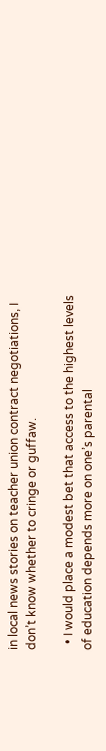in local news stories on teacher union contract negotiations, I don’t know whether to cringe or guffaw.

  • I would place a modest bet that access to the highest levels of education depends more on one’s parental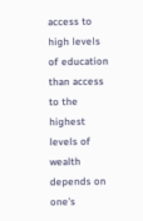access to high levels of education than access to the highest levels of wealth depends on one’s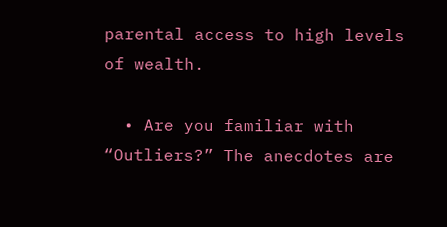parental access to high levels of wealth.

  • Are you familiar with “Outliers?” The anecdotes are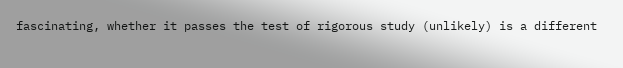fascinating, whether it passes the test of rigorous study (unlikely) is a different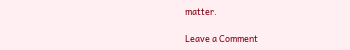matter.

Leave a Comment